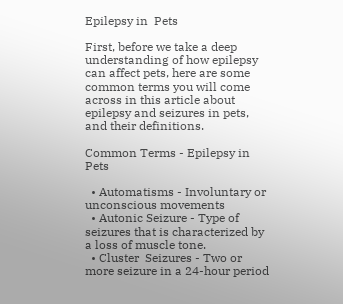Epilepsy in  Pets

First, before we take a deep understanding of how epilepsy can affect pets, here are some common terms you will come across in this article about epilepsy and seizures in pets, and their definitions.

Common Terms - Epilepsy in Pets

  • Automatisms - Involuntary or unconscious movements
  • Autonic Seizure - Type of seizures that is characterized by a loss of muscle tone.
  • Cluster  Seizures - Two or more seizure in a 24-hour period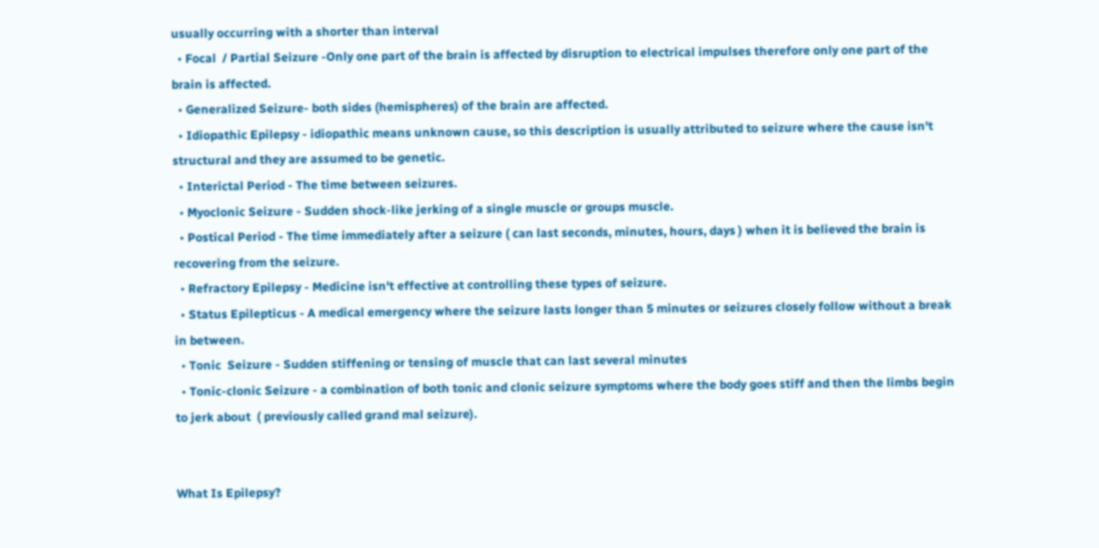usually occurring with a shorter than interval
  • Focal  / Partial Seizure -Only one part of the brain is affected by disruption to electrical impulses therefore only one part of the brain is affected.
  • Generalized Seizure- both sides (hemispheres) of the brain are affected.
  • Idiopathic Epilepsy - idiopathic means unknown cause, so this description is usually attributed to seizure where the cause isn't structural and they are assumed to be genetic.
  • Interictal Period - The time between seizures.
  • Myoclonic Seizure - Sudden shock-like jerking of a single muscle or groups muscle.
  • Postical Period - The time immediately after a seizure ( can last seconds, minutes, hours, days ) when it is believed the brain is recovering from the seizure.
  • Refractory Epilepsy - Medicine isn't effective at controlling these types of seizure.
  • Status Epilepticus - A medical emergency where the seizure lasts longer than 5 minutes or seizures closely follow without a break in between.
  • Tonic  Seizure - Sudden stiffening or tensing of muscle that can last several minutes
  • Tonic-clonic Seizure - a combination of both tonic and clonic seizure symptoms where the body goes stiff and then the limbs begin to jerk about  ( previously called grand mal seizure).


What Is Epilepsy?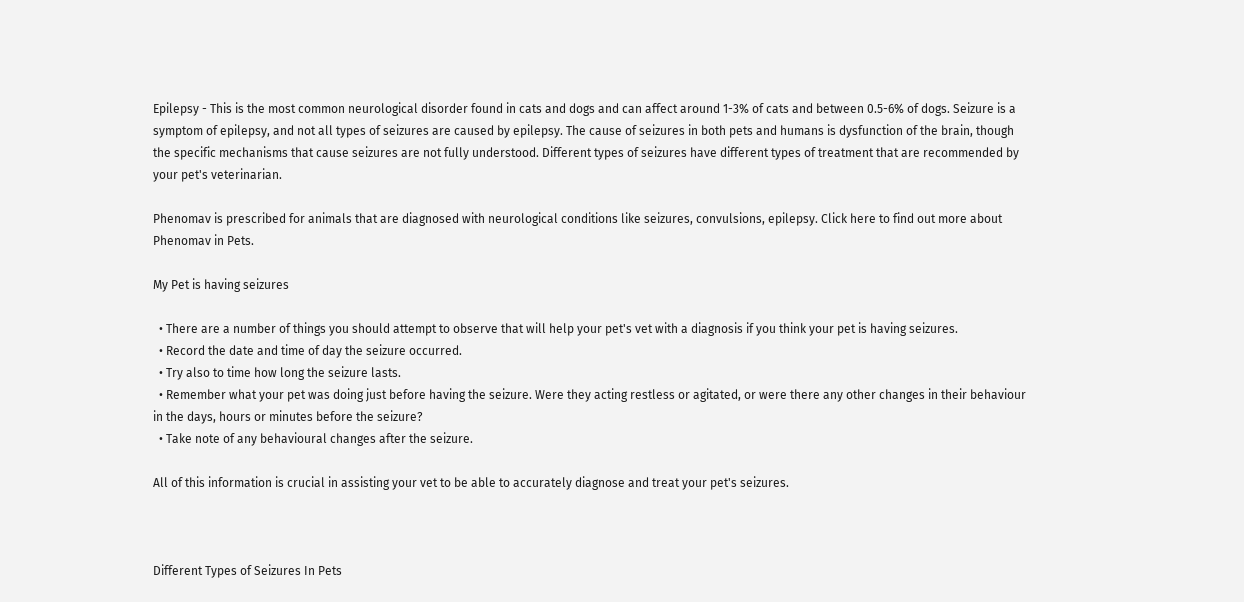Epilepsy - This is the most common neurological disorder found in cats and dogs and can affect around 1-3% of cats and between 0.5-6% of dogs. Seizure is a symptom of epilepsy, and not all types of seizures are caused by epilepsy. The cause of seizures in both pets and humans is dysfunction of the brain, though the specific mechanisms that cause seizures are not fully understood. Different types of seizures have different types of treatment that are recommended by your pet's veterinarian.

Phenomav is prescribed for animals that are diagnosed with neurological conditions like seizures, convulsions, epilepsy. Click here to find out more about Phenomav in Pets.

My Pet is having seizures

  • There are a number of things you should attempt to observe that will help your pet's vet with a diagnosis if you think your pet is having seizures.
  • Record the date and time of day the seizure occurred.
  • Try also to time how long the seizure lasts.
  • Remember what your pet was doing just before having the seizure. Were they acting restless or agitated, or were there any other changes in their behaviour in the days, hours or minutes before the seizure?
  • Take note of any behavioural changes after the seizure.

All of this information is crucial in assisting your vet to be able to accurately diagnose and treat your pet's seizures.



Different Types of Seizures In Pets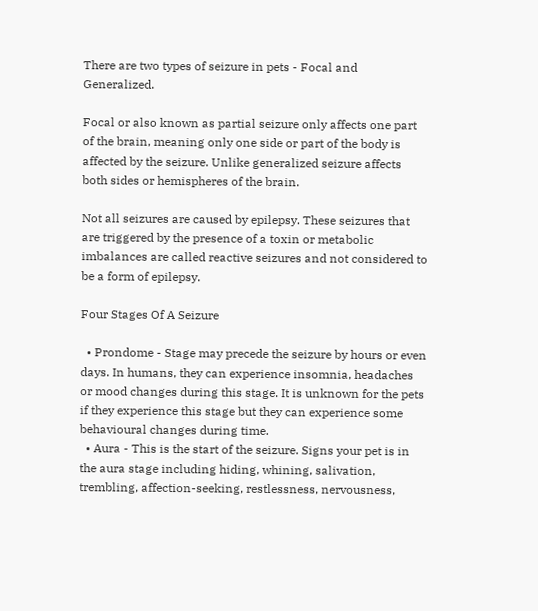There are two types of seizure in pets - Focal and Generalized.

Focal or also known as partial seizure only affects one part of the brain, meaning only one side or part of the body is affected by the seizure. Unlike generalized seizure affects both sides or hemispheres of the brain.

Not all seizures are caused by epilepsy. These seizures that are triggered by the presence of a toxin or metabolic imbalances are called reactive seizures and not considered to be a form of epilepsy.

Four Stages Of A Seizure

  • Prondome - Stage may precede the seizure by hours or even days. In humans, they can experience insomnia, headaches or mood changes during this stage. It is unknown for the pets if they experience this stage but they can experience some behavioural changes during time.
  • Aura - This is the start of the seizure. Signs your pet is in the aura stage including hiding, whining, salivation, trembling, affection-seeking, restlessness, nervousness,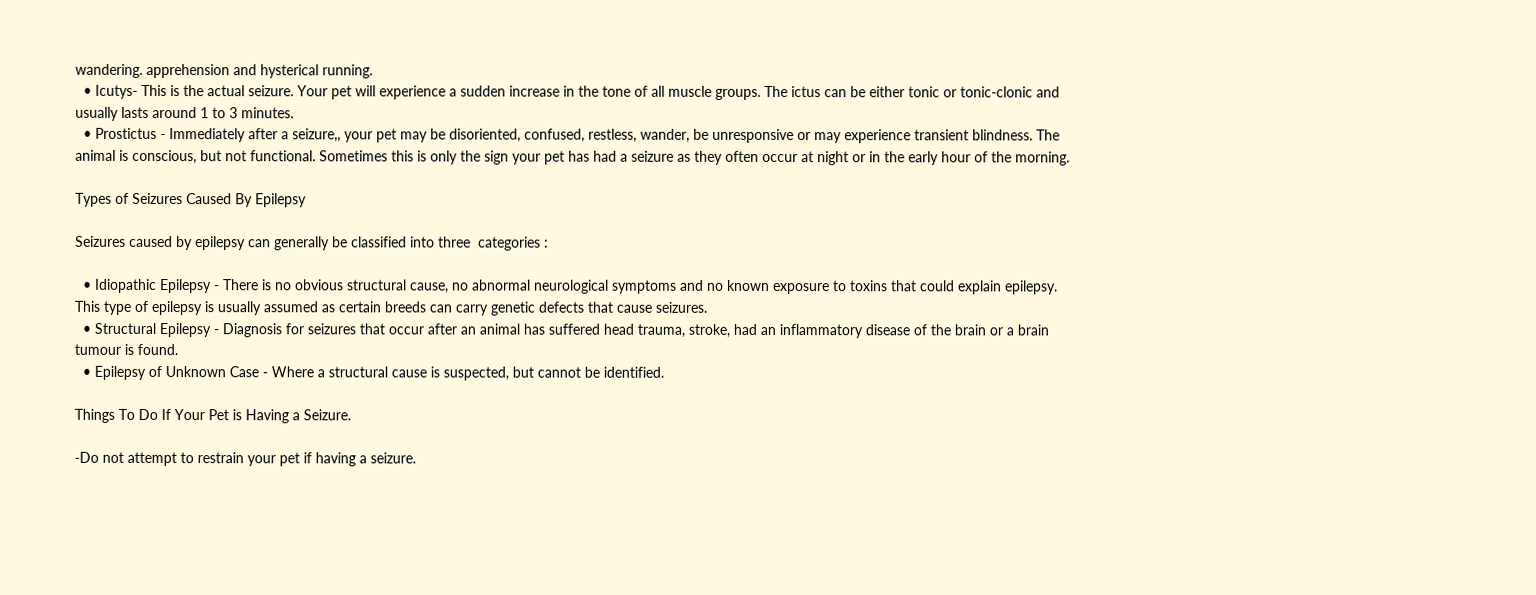wandering. apprehension and hysterical running.
  • Icutys- This is the actual seizure. Your pet will experience a sudden increase in the tone of all muscle groups. The ictus can be either tonic or tonic-clonic and usually lasts around 1 to 3 minutes.
  • Prostictus - Immediately after a seizure,, your pet may be disoriented, confused, restless, wander, be unresponsive or may experience transient blindness. The animal is conscious, but not functional. Sometimes this is only the sign your pet has had a seizure as they often occur at night or in the early hour of the morning.

Types of Seizures Caused By Epilepsy

Seizures caused by epilepsy can generally be classified into three  categories :

  • Idiopathic Epilepsy - There is no obvious structural cause, no abnormal neurological symptoms and no known exposure to toxins that could explain epilepsy. This type of epilepsy is usually assumed as certain breeds can carry genetic defects that cause seizures.
  • Structural Epilepsy - Diagnosis for seizures that occur after an animal has suffered head trauma, stroke, had an inflammatory disease of the brain or a brain tumour is found.
  • Epilepsy of Unknown Case - Where a structural cause is suspected, but cannot be identified.

Things To Do If Your Pet is Having a Seizure.

-Do not attempt to restrain your pet if having a seizure.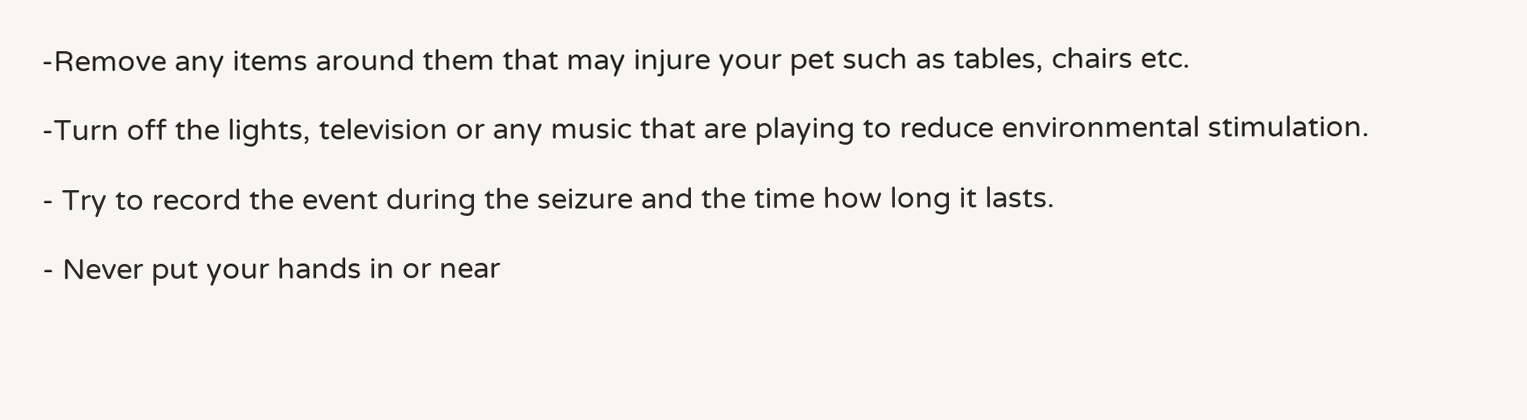-Remove any items around them that may injure your pet such as tables, chairs etc.

-Turn off the lights, television or any music that are playing to reduce environmental stimulation.

- Try to record the event during the seizure and the time how long it lasts.

- Never put your hands in or near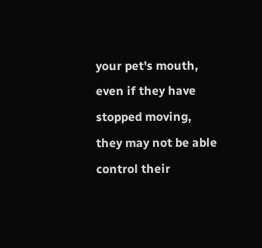your pet's mouth, even if they have stopped moving, they may not be able control their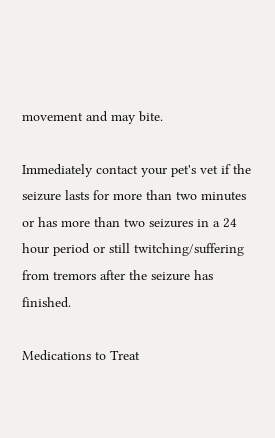movement and may bite.

Immediately contact your pet's vet if the seizure lasts for more than two minutes or has more than two seizures in a 24 hour period or still twitching/suffering from tremors after the seizure has finished.

Medications to Treat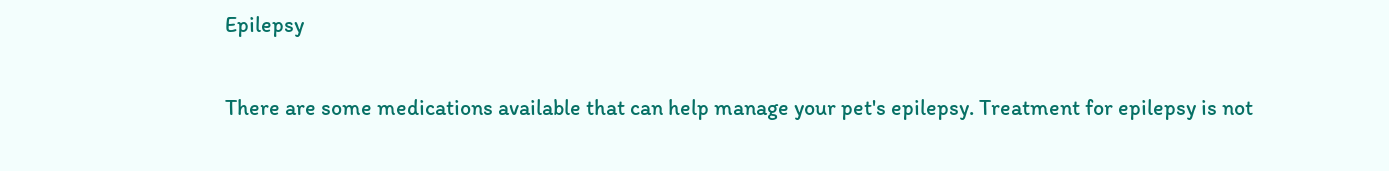Epilepsy

There are some medications available that can help manage your pet's epilepsy. Treatment for epilepsy is not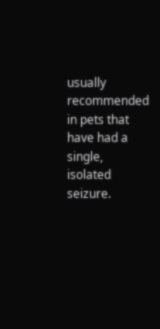usually recommended in pets that have had a single, isolated seizure.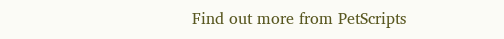Find out more from PetScripts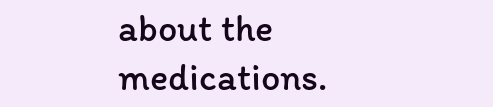about the medications.